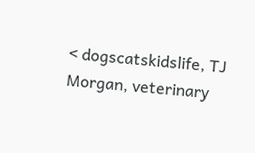< dogscatskidslife, TJ Morgan, veterinary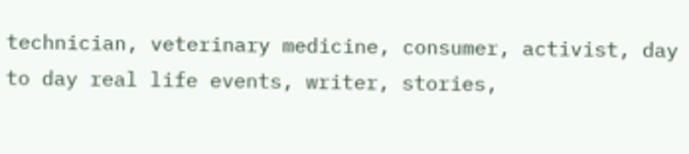technician, veterinary medicine, consumer, activist, day to day real life events, writer, stories,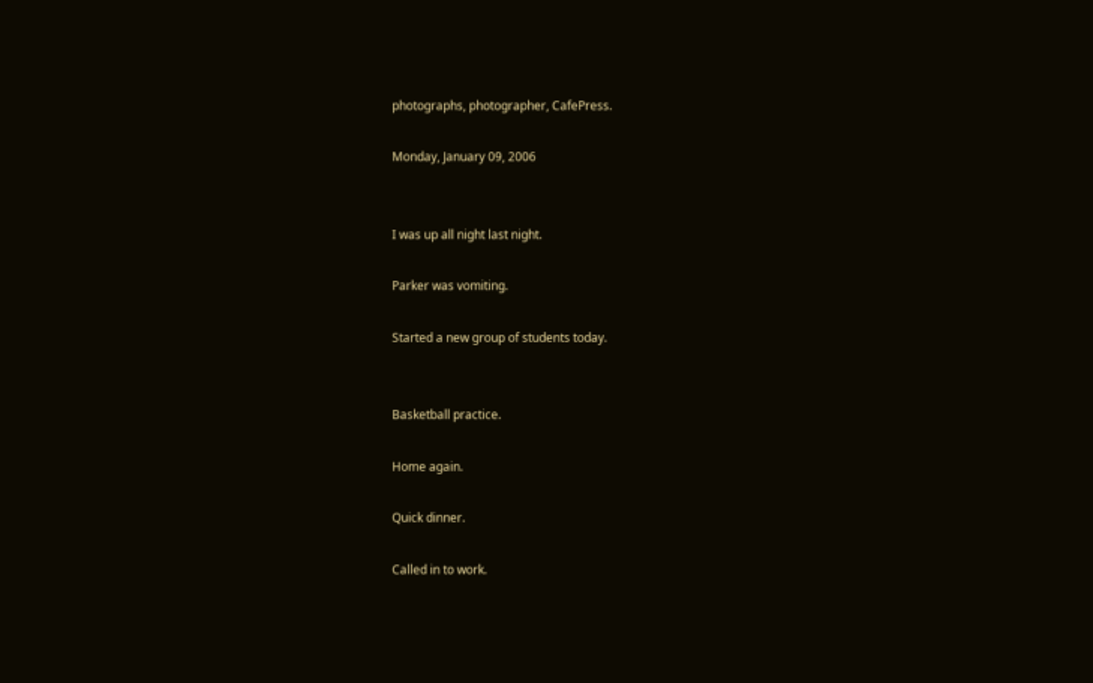photographs, photographer, CafePress.

Monday, January 09, 2006


I was up all night last night.

Parker was vomiting.

Started a new group of students today.


Basketball practice.

Home again.

Quick dinner.

Called in to work.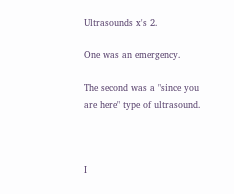Ultrasounds x's 2.

One was an emergency.

The second was a "since you are here" type of ultrasound.



I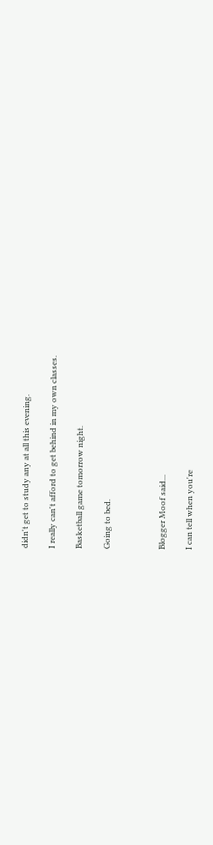didn't get to study any at all this evening.

I really can't afford to get behind in my own classes.

Basketball game tomorrow night.

Going to bed.



Blogger Moof said...

I can tell when you're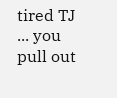tired TJ ... you pull out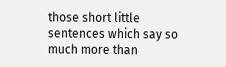those short little sentences which say so much more than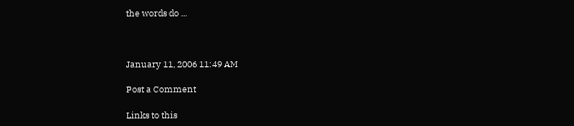the words do ...



January 11, 2006 11:49 AM

Post a Comment

Links to this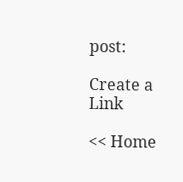post:

Create a Link

<< Home